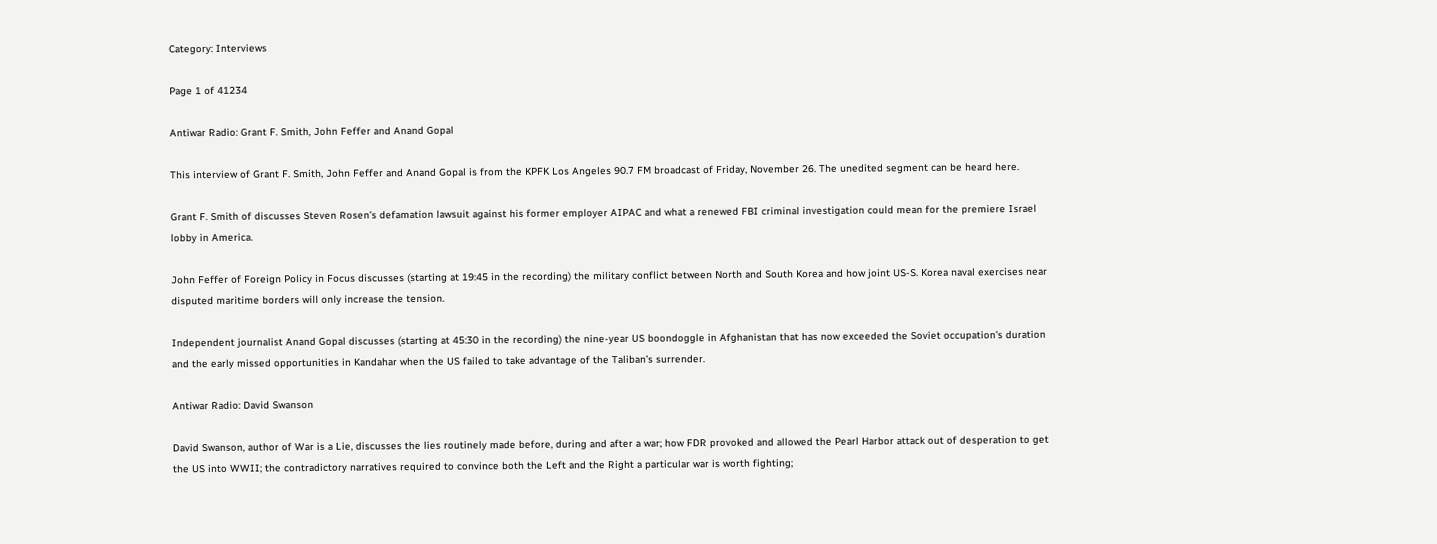Category: Interviews

Page 1 of 41234

Antiwar Radio: Grant F. Smith, John Feffer and Anand Gopal

This interview of Grant F. Smith, John Feffer and Anand Gopal is from the KPFK Los Angeles 90.7 FM broadcast of Friday, November 26. The unedited segment can be heard here.

Grant F. Smith of discusses Steven Rosen’s defamation lawsuit against his former employer AIPAC and what a renewed FBI criminal investigation could mean for the premiere Israel lobby in America.

John Feffer of Foreign Policy in Focus discusses (starting at 19:45 in the recording) the military conflict between North and South Korea and how joint US-S. Korea naval exercises near disputed maritime borders will only increase the tension.

Independent journalist Anand Gopal discusses (starting at 45:30 in the recording) the nine-year US boondoggle in Afghanistan that has now exceeded the Soviet occupation’s duration and the early missed opportunities in Kandahar when the US failed to take advantage of the Taliban’s surrender.

Antiwar Radio: David Swanson

David Swanson, author of War is a Lie, discusses the lies routinely made before, during and after a war; how FDR provoked and allowed the Pearl Harbor attack out of desperation to get the US into WWII; the contradictory narratives required to convince both the Left and the Right a particular war is worth fighting;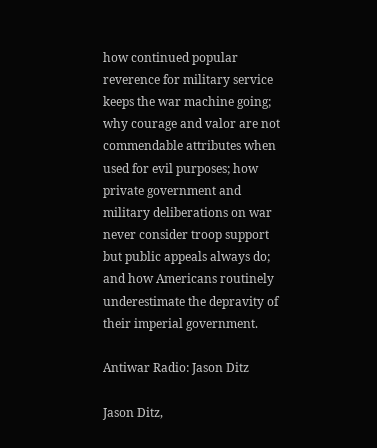how continued popular reverence for military service keeps the war machine going; why courage and valor are not commendable attributes when used for evil purposes; how private government and military deliberations on war never consider troop support but public appeals always do; and how Americans routinely underestimate the depravity of their imperial government.

Antiwar Radio: Jason Ditz

Jason Ditz,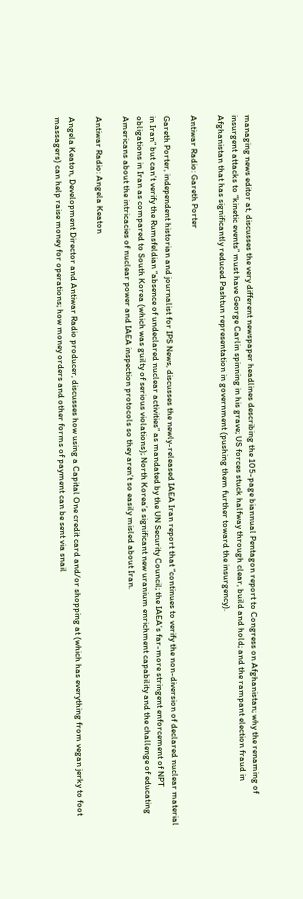managing news editor at, discusses the very different newspaper headlines describing the 105-page biannual Pentagon report to Congress on Afghanistan; why the renaming of insurgent attacks to “kinetic events” must have George Carlin spinning in his grave; US forces stuck halfway through clear, build and hold; and the rampant election fraud in Afghanistan that has significantly reduced Pashtun representation in government (pushing them further toward the insurgency).

Antiwar Radio: Gareth Porter

Gareth Porter, independent historian and journalist for IPS News, discusses the newly-released IAEA Iran report that “continues to verify the non-diversion of declared nuclear material in Iran” but can’t verify the Rumsfeldian “absence of undeclared nuclear activities” as mandated by the UN Security Council; the IAEA’s far-more stringent enforcement of NPT obligations in Iran as compared to South Korea (which was guilty of serious violations); North Korea’s significant new uranium enrichment capability and the challenge of educating Americans about the intricacies of nuclear power and IAEA inspection protocols so they aren’t so easily misled about Iran.

Antiwar Radio: Angela Keaton

Angela Keaton, Development Director and Antiwar Radio producer, discusses how using a Capital One credit card and/or shopping at (which has everything from vegan jerky to foot massagers) can help raise money for operations; how money orders and other forms of payment can be sent via snail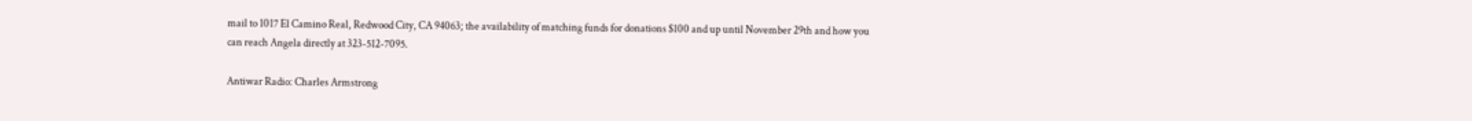mail to 1017 El Camino Real, Redwood City, CA 94063; the availability of matching funds for donations $100 and up until November 29th and how you can reach Angela directly at 323-512-7095.

Antiwar Radio: Charles Armstrong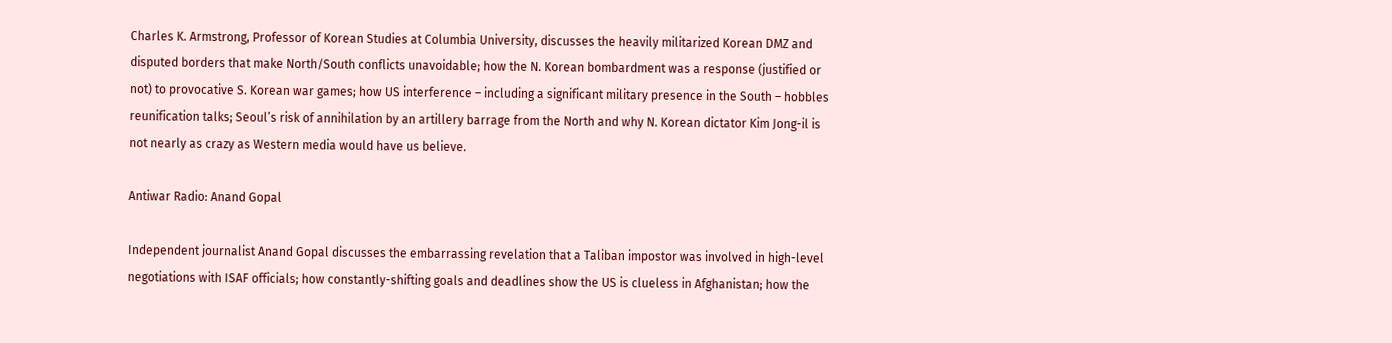Charles K. Armstrong, Professor of Korean Studies at Columbia University, discusses the heavily militarized Korean DMZ and disputed borders that make North/South conflicts unavoidable; how the N. Korean bombardment was a response (justified or not) to provocative S. Korean war games; how US interference – including a significant military presence in the South – hobbles reunification talks; Seoul’s risk of annihilation by an artillery barrage from the North and why N. Korean dictator Kim Jong-il is not nearly as crazy as Western media would have us believe.

Antiwar Radio: Anand Gopal

Independent journalist Anand Gopal discusses the embarrassing revelation that a Taliban impostor was involved in high-level negotiations with ISAF officials; how constantly-shifting goals and deadlines show the US is clueless in Afghanistan; how the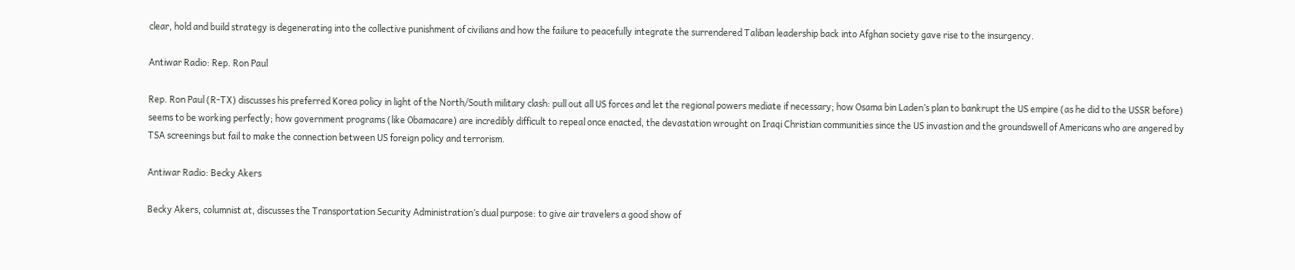clear, hold and build strategy is degenerating into the collective punishment of civilians and how the failure to peacefully integrate the surrendered Taliban leadership back into Afghan society gave rise to the insurgency.

Antiwar Radio: Rep. Ron Paul

Rep. Ron Paul (R-TX) discusses his preferred Korea policy in light of the North/South military clash: pull out all US forces and let the regional powers mediate if necessary; how Osama bin Laden’s plan to bankrupt the US empire (as he did to the USSR before) seems to be working perfectly; how government programs (like Obamacare) are incredibly difficult to repeal once enacted, the devastation wrought on Iraqi Christian communities since the US invastion and the groundswell of Americans who are angered by TSA screenings but fail to make the connection between US foreign policy and terrorism.

Antiwar Radio: Becky Akers

Becky Akers, columnist at, discusses the Transportation Security Administration’s dual purpose: to give air travelers a good show of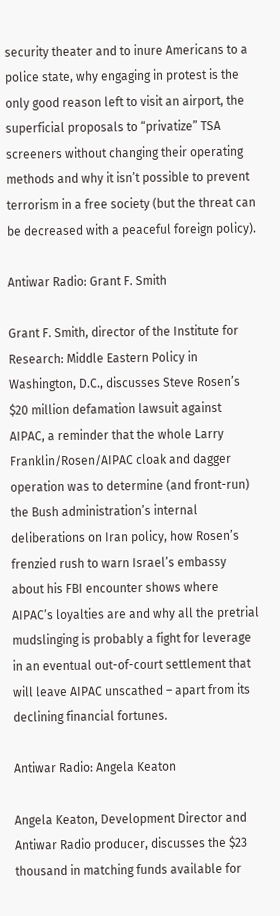security theater and to inure Americans to a police state, why engaging in protest is the only good reason left to visit an airport, the superficial proposals to “privatize” TSA screeners without changing their operating methods and why it isn’t possible to prevent terrorism in a free society (but the threat can be decreased with a peaceful foreign policy).

Antiwar Radio: Grant F. Smith

Grant F. Smith, director of the Institute for Research: Middle Eastern Policy in Washington, D.C., discusses Steve Rosen’s $20 million defamation lawsuit against AIPAC, a reminder that the whole Larry Franklin/Rosen/AIPAC cloak and dagger operation was to determine (and front-run) the Bush administration’s internal deliberations on Iran policy, how Rosen’s frenzied rush to warn Israel’s embassy about his FBI encounter shows where AIPAC’s loyalties are and why all the pretrial mudslinging is probably a fight for leverage in an eventual out-of-court settlement that will leave AIPAC unscathed – apart from its declining financial fortunes.

Antiwar Radio: Angela Keaton

Angela Keaton, Development Director and Antiwar Radio producer, discusses the $23 thousand in matching funds available for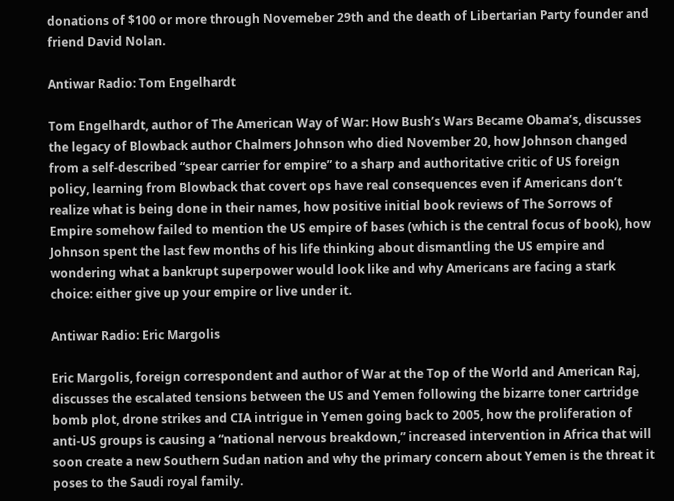donations of $100 or more through Novemeber 29th and the death of Libertarian Party founder and friend David Nolan.

Antiwar Radio: Tom Engelhardt

Tom Engelhardt, author of The American Way of War: How Bush’s Wars Became Obama’s, discusses the legacy of Blowback author Chalmers Johnson who died November 20, how Johnson changed from a self-described “spear carrier for empire” to a sharp and authoritative critic of US foreign policy, learning from Blowback that covert ops have real consequences even if Americans don’t realize what is being done in their names, how positive initial book reviews of The Sorrows of Empire somehow failed to mention the US empire of bases (which is the central focus of book), how Johnson spent the last few months of his life thinking about dismantling the US empire and wondering what a bankrupt superpower would look like and why Americans are facing a stark choice: either give up your empire or live under it.

Antiwar Radio: Eric Margolis

Eric Margolis, foreign correspondent and author of War at the Top of the World and American Raj, discusses the escalated tensions between the US and Yemen following the bizarre toner cartridge bomb plot, drone strikes and CIA intrigue in Yemen going back to 2005, how the proliferation of anti-US groups is causing a “national nervous breakdown,” increased intervention in Africa that will soon create a new Southern Sudan nation and why the primary concern about Yemen is the threat it poses to the Saudi royal family.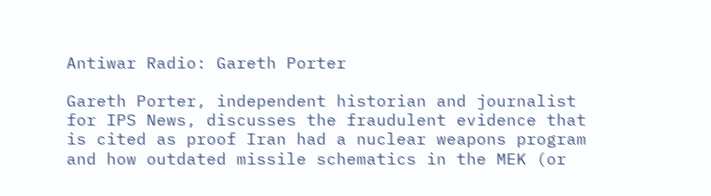Antiwar Radio: Gareth Porter

Gareth Porter, independent historian and journalist for IPS News, discusses the fraudulent evidence that is cited as proof Iran had a nuclear weapons program and how outdated missile schematics in the MEK (or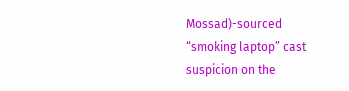Mossad)-sourced “smoking laptop” cast suspicion on the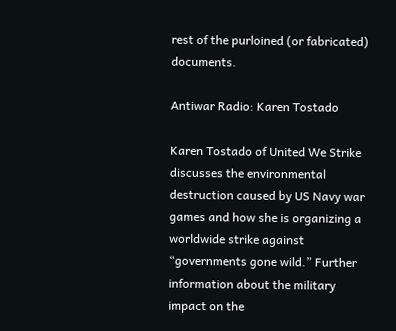rest of the purloined (or fabricated) documents.

Antiwar Radio: Karen Tostado

Karen Tostado of United We Strike discusses the environmental destruction caused by US Navy war games and how she is organizing a worldwide strike against “governments gone wild.” Further information about the military impact on the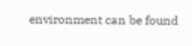environment can be found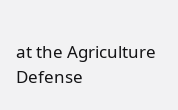at the Agriculture Defense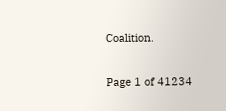Coalition.

Page 1 of 41234